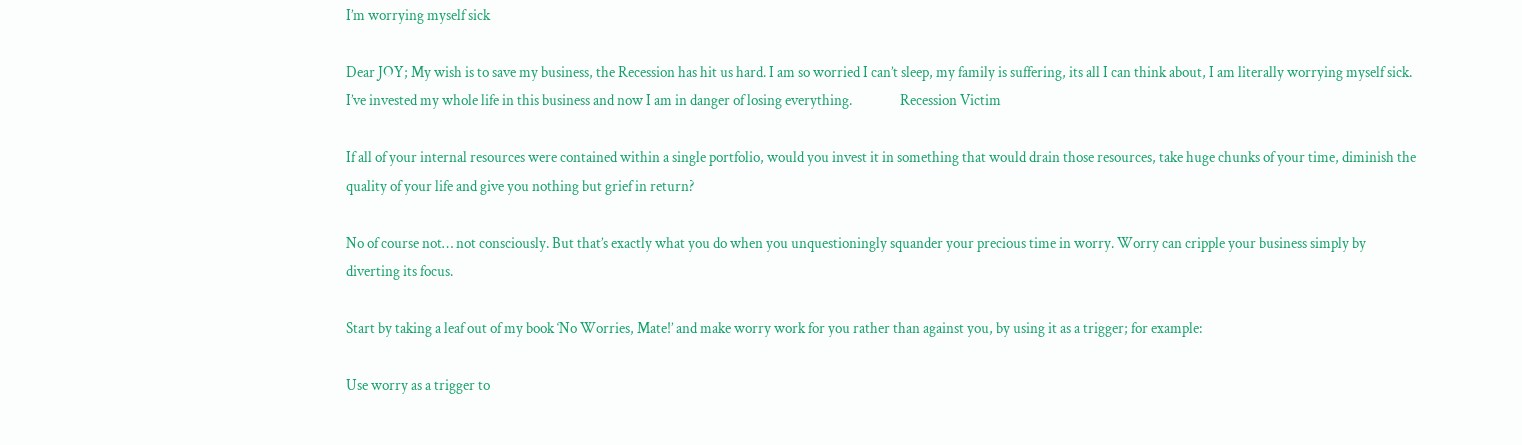I’m worrying myself sick

Dear JOY; My wish is to save my business, the Recession has hit us hard. I am so worried I can’t sleep, my family is suffering, its all I can think about, I am literally worrying myself sick. I’ve invested my whole life in this business and now I am in danger of losing everything.                Recession Victim

If all of your internal resources were contained within a single portfolio, would you invest it in something that would drain those resources, take huge chunks of your time, diminish the quality of your life and give you nothing but grief in return?

No of course not… not consciously. But that’s exactly what you do when you unquestioningly squander your precious time in worry. Worry can cripple your business simply by diverting its focus.

Start by taking a leaf out of my book ‘No Worries, Mate!’ and make worry work for you rather than against you, by using it as a trigger; for example:

Use worry as a trigger to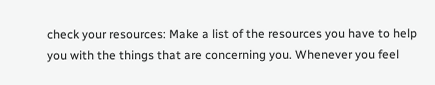check your resources: Make a list of the resources you have to help you with the things that are concerning you. Whenever you feel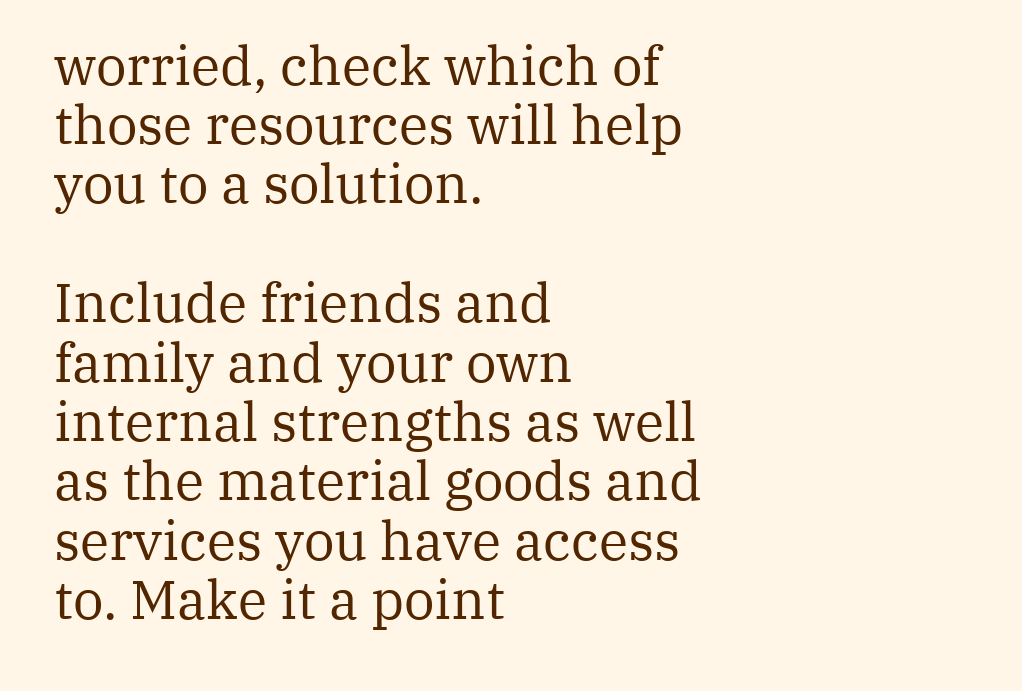worried, check which of those resources will help you to a solution.

Include friends and family and your own internal strengths as well as the material goods and services you have access to. Make it a point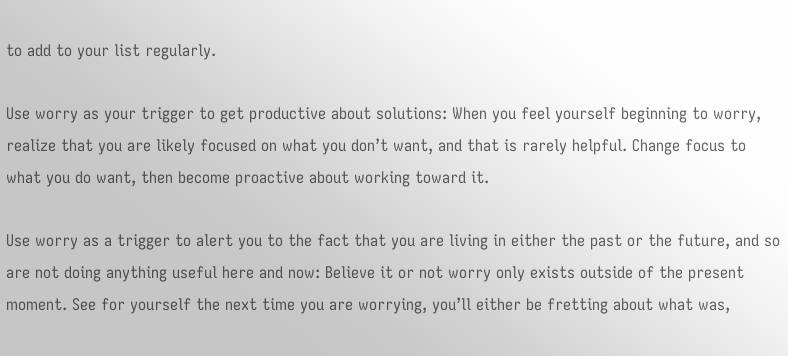to add to your list regularly.

Use worry as your trigger to get productive about solutions: When you feel yourself beginning to worry, realize that you are likely focused on what you don’t want, and that is rarely helpful. Change focus to what you do want, then become proactive about working toward it.

Use worry as a trigger to alert you to the fact that you are living in either the past or the future, and so are not doing anything useful here and now: Believe it or not worry only exists outside of the present moment. See for yourself the next time you are worrying, you’ll either be fretting about what was,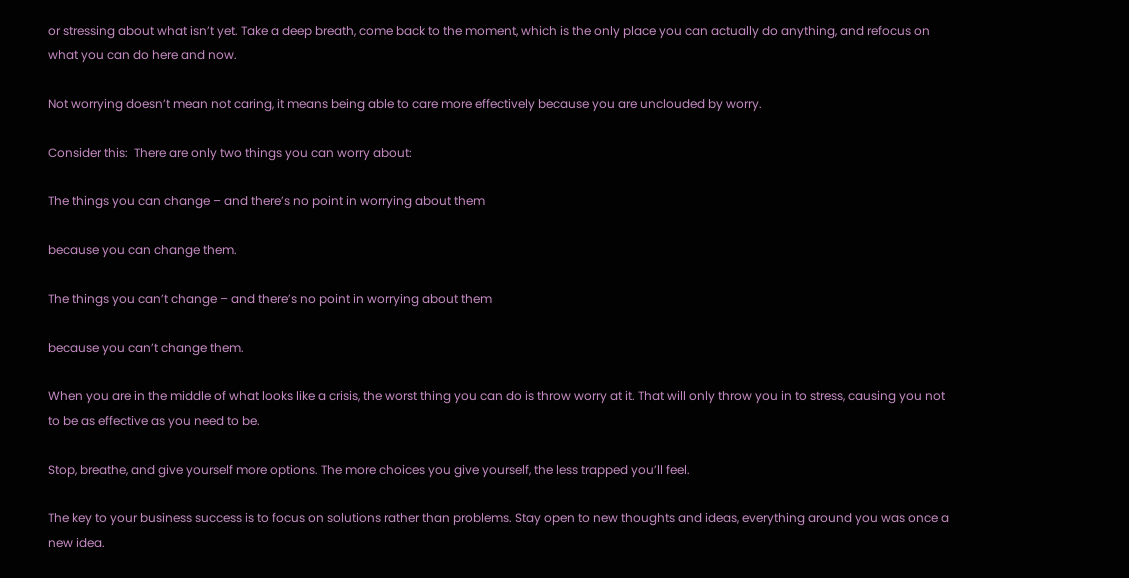or stressing about what isn’t yet. Take a deep breath, come back to the moment, which is the only place you can actually do anything, and refocus on what you can do here and now.

Not worrying doesn’t mean not caring, it means being able to care more effectively because you are unclouded by worry.

Consider this:  There are only two things you can worry about:

The things you can change – and there’s no point in worrying about them

because you can change them.

The things you can’t change – and there’s no point in worrying about them

because you can’t change them.

When you are in the middle of what looks like a crisis, the worst thing you can do is throw worry at it. That will only throw you in to stress, causing you not to be as effective as you need to be.

Stop, breathe, and give yourself more options. The more choices you give yourself, the less trapped you’ll feel.

The key to your business success is to focus on solutions rather than problems. Stay open to new thoughts and ideas, everything around you was once a new idea.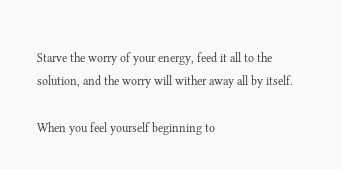Starve the worry of your energy, feed it all to the solution, and the worry will wither away all by itself.

When you feel yourself beginning to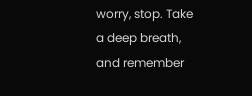worry, stop. Take a deep breath, and remember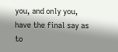you, and only you, have the final say as to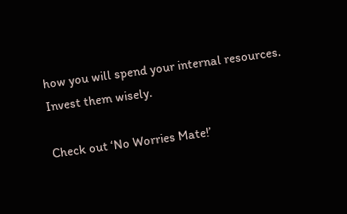how you will spend your internal resources. Invest them wisely.

Check out ‘No Worries Mate!’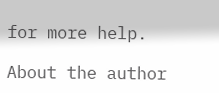for more help.

About the author